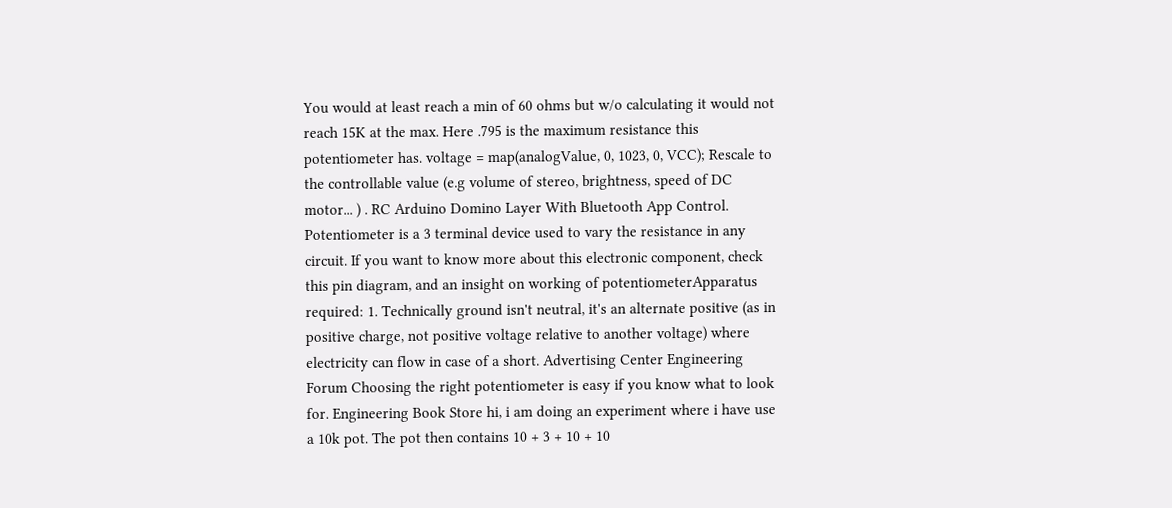You would at least reach a min of 60 ohms but w/o calculating it would not reach 15K at the max. Here .795 is the maximum resistance this potentiometer has. voltage = map(analogValue, 0, 1023, 0, VCC); Rescale to the controllable value (e.g volume of stereo, brightness, speed of DC motor... ) . RC Arduino Domino Layer With Bluetooth App Control. Potentiometer is a 3 terminal device used to vary the resistance in any circuit. If you want to know more about this electronic component, check this pin diagram, and an insight on working of potentiometerApparatus required: 1. Technically ground isn't neutral, it's an alternate positive (as in positive charge, not positive voltage relative to another voltage) where electricity can flow in case of a short. Advertising Center Engineering Forum Choosing the right potentiometer is easy if you know what to look for. Engineering Book Store hi, i am doing an experiment where i have use a 10k pot. The pot then contains 10 + 3 + 10 + 10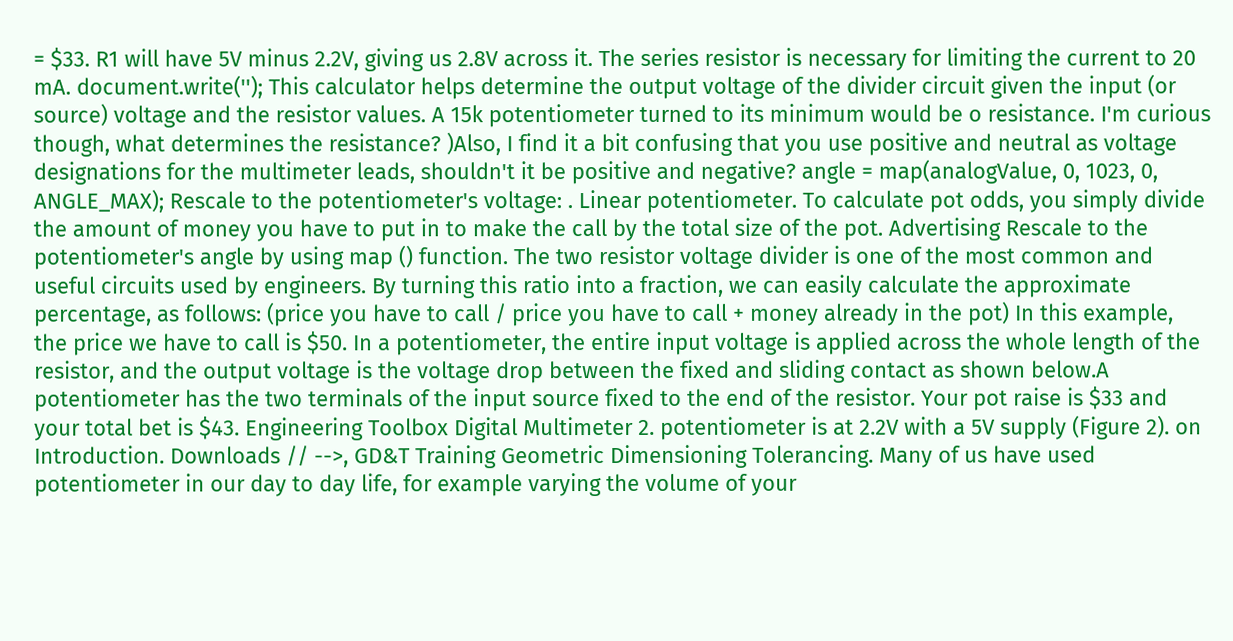= $33. R1 will have 5V minus 2.2V, giving us 2.8V across it. The series resistor is necessary for limiting the current to 20 mA. document.write(''); This calculator helps determine the output voltage of the divider circuit given the input (or source) voltage and the resistor values. A 15k potentiometer turned to its minimum would be o resistance. I'm curious though, what determines the resistance? )Also, I find it a bit confusing that you use positive and neutral as voltage designations for the multimeter leads, shouldn't it be positive and negative? angle = map(analogValue, 0, 1023, 0, ANGLE_MAX); Rescale to the potentiometer's voltage: . Linear potentiometer. To calculate pot odds, you simply divide the amount of money you have to put in to make the call by the total size of the pot. Advertising Rescale to the potentiometer's angle by using map () function. The two resistor voltage divider is one of the most common and useful circuits used by engineers. By turning this ratio into a fraction, we can easily calculate the approximate percentage, as follows: (price you have to call / price you have to call + money already in the pot) In this example, the price we have to call is $50. In a potentiometer, the entire input voltage is applied across the whole length of the resistor, and the output voltage is the voltage drop between the fixed and sliding contact as shown below.A potentiometer has the two terminals of the input source fixed to the end of the resistor. Your pot raise is $33 and your total bet is $43. Engineering Toolbox Digital Multimeter 2. potentiometer is at 2.2V with a 5V supply (Figure 2). on Introduction. Downloads // -->, GD&T Training Geometric Dimensioning Tolerancing. Many of us have used potentiometer in our day to day life, for example varying the volume of your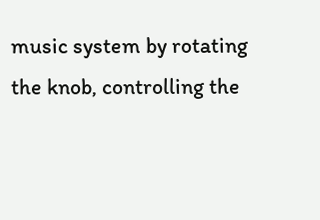music system by rotating the knob, controlling the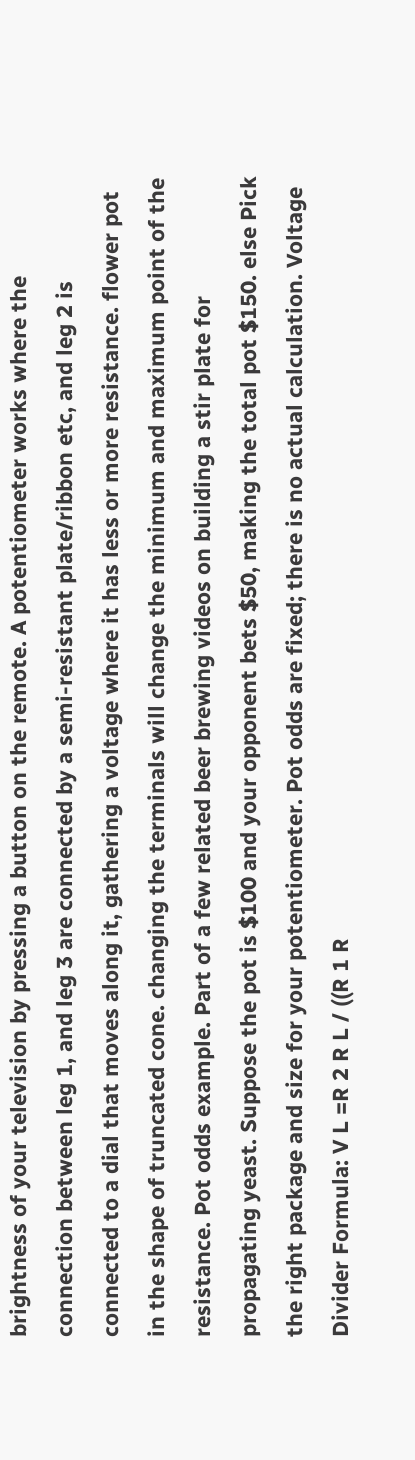brightness of your television by pressing a button on the remote. A potentiometer works where the connection between leg 1, and leg 3 are connected by a semi-resistant plate/ribbon etc, and leg 2 is connected to a dial that moves along it, gathering a voltage where it has less or more resistance. flower pot in the shape of truncated cone. changing the terminals will change the minimum and maximum point of the resistance. Pot odds example. Part of a few related beer brewing videos on building a stir plate for propagating yeast. Suppose the pot is $100 and your opponent bets $50, making the total pot $150. else Pick the right package and size for your potentiometer. Pot odds are fixed; there is no actual calculation. Voltage Divider Formula: V L =R 2 R L / ((R 1 R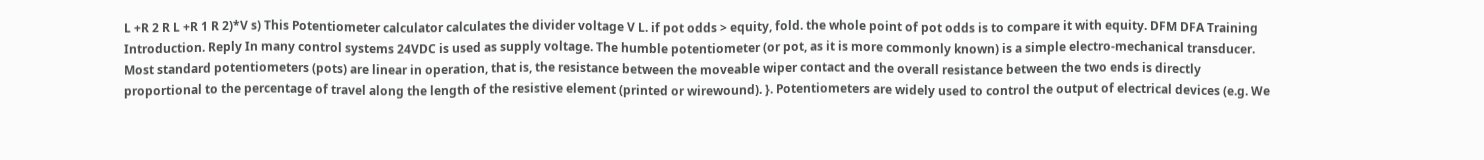L +R 2 R L +R 1 R 2)*V s) This Potentiometer calculator calculates the divider voltage V L. if pot odds > equity, fold. the whole point of pot odds is to compare it with equity. DFM DFA Training Introduction. Reply In many control systems 24VDC is used as supply voltage. The humble potentiometer (or pot, as it is more commonly known) is a simple electro-mechanical transducer. Most standard potentiometers (pots) are linear in operation, that is, the resistance between the moveable wiper contact and the overall resistance between the two ends is directly proportional to the percentage of travel along the length of the resistive element (printed or wirewound). }. Potentiometers are widely used to control the output of electrical devices (e.g. We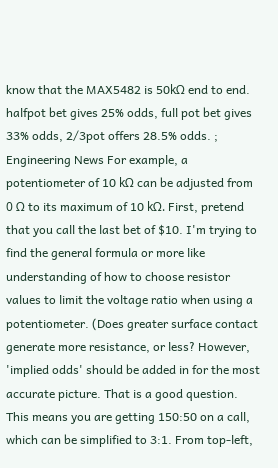know that the MAX5482 is 50kΩ end to end. halfpot bet gives 25% odds, full pot bet gives 33% odds, 2/3pot offers 28.5% odds. ; Engineering News For example, a potentiometer of 10 kΩ can be adjusted from 0 Ω to its maximum of 10 kΩ. First, pretend that you call the last bet of $10. I'm trying to find the general formula or more like understanding of how to choose resistor values to limit the voltage ratio when using a potentiometer. (Does greater surface contact generate more resistance, or less? However, 'implied odds' should be added in for the most accurate picture. That is a good question. This means you are getting 150:50 on a call, which can be simplified to 3:1. From top-left,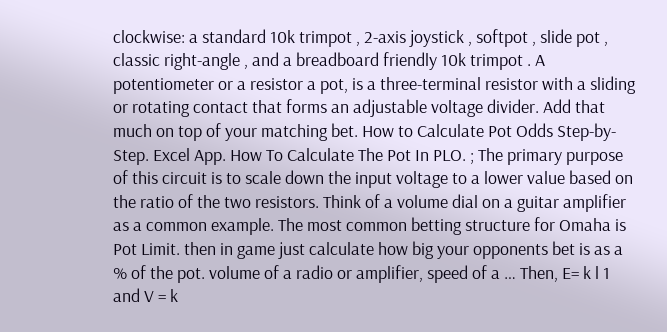clockwise: a standard 10k trimpot , 2-axis joystick , softpot , slide pot , classic right-angle , and a breadboard friendly 10k trimpot . A potentiometer or a resistor a pot, is a three-terminal resistor with a sliding or rotating contact that forms an adjustable voltage divider. Add that much on top of your matching bet. How to Calculate Pot Odds Step-by-Step. Excel App. How To Calculate The Pot In PLO. ; The primary purpose of this circuit is to scale down the input voltage to a lower value based on the ratio of the two resistors. Think of a volume dial on a guitar amplifier as a common example. The most common betting structure for Omaha is Pot Limit. then in game just calculate how big your opponents bet is as a % of the pot. volume of a radio or amplifier, speed of a … Then, E= k l 1 and V = k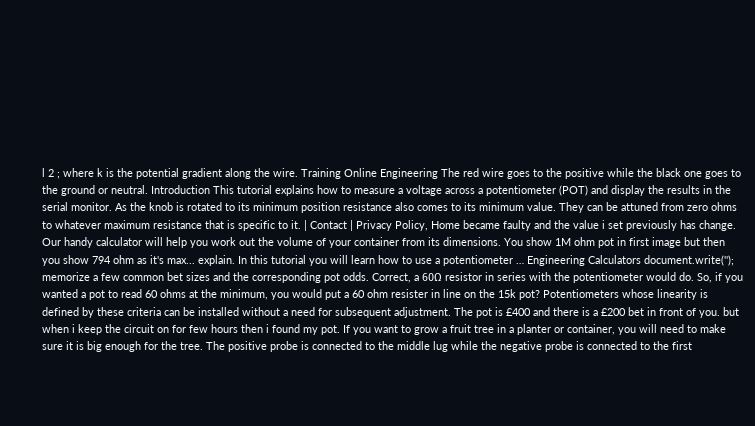l 2 ; where k is the potential gradient along the wire. Training Online Engineering The red wire goes to the positive while the black one goes to the ground or neutral. Introduction This tutorial explains how to measure a voltage across a potentiometer (POT) and display the results in the serial monitor. As the knob is rotated to its minimum position resistance also comes to its minimum value. They can be attuned from zero ohms to whatever maximum resistance that is specific to it. | Contact | Privacy Policy, Home became faulty and the value i set previously has change. Our handy calculator will help you work out the volume of your container from its dimensions. You show 1M ohm pot in first image but then you show 794 ohm as it's max... explain. In this tutorial you will learn how to use a potentiometer … Engineering Calculators document.write(''); memorize a few common bet sizes and the corresponding pot odds. Correct, a 60Ω resistor in series with the potentiometer would do. So, if you wanted a pot to read 60 ohms at the minimum, you would put a 60 ohm resister in line on the 15k pot? Potentiometers whose linearity is defined by these criteria can be installed without a need for subsequent adjustment. The pot is £400 and there is a £200 bet in front of you. but when i keep the circuit on for few hours then i found my pot. If you want to grow a fruit tree in a planter or container, you will need to make sure it is big enough for the tree. The positive probe is connected to the middle lug while the negative probe is connected to the first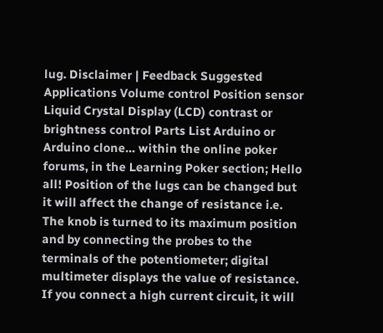lug. Disclaimer | Feedback Suggested Applications Volume control Position sensor Liquid Crystal Display (LCD) contrast or brightness control Parts List Arduino or Arduino clone… within the online poker forums, in the Learning Poker section; Hello all! Position of the lugs can be changed but it will affect the change of resistance i.e. The knob is turned to its maximum position and by connecting the probes to the terminals of the potentiometer; digital multimeter displays the value of resistance. If you connect a high current circuit, it will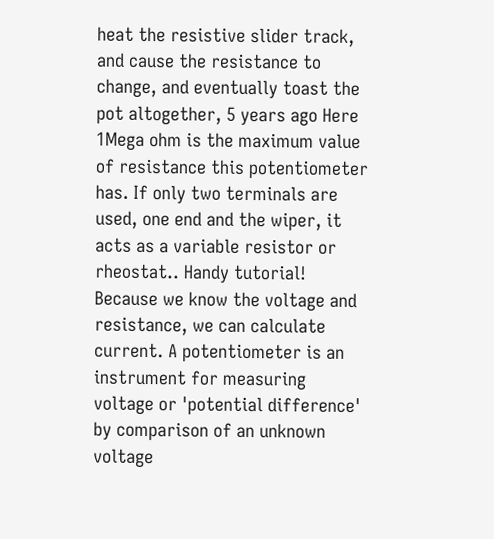heat the resistive slider track, and cause the resistance to change, and eventually toast the pot altogether, 5 years ago Here 1Mega ohm is the maximum value of resistance this potentiometer has. If only two terminals are used, one end and the wiper, it acts as a variable resistor or rheostat.. Handy tutorial! Because we know the voltage and resistance, we can calculate current. A potentiometer is an instrument for measuring voltage or 'potential difference' by comparison of an unknown voltage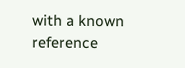with a known reference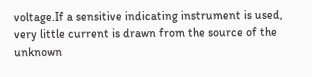voltage.If a sensitive indicating instrument is used, very little current is drawn from the source of the unknown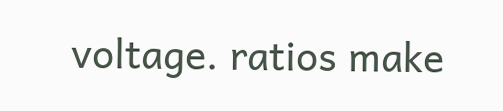voltage. ratios make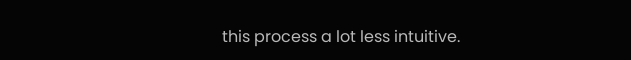this process a lot less intuitive.